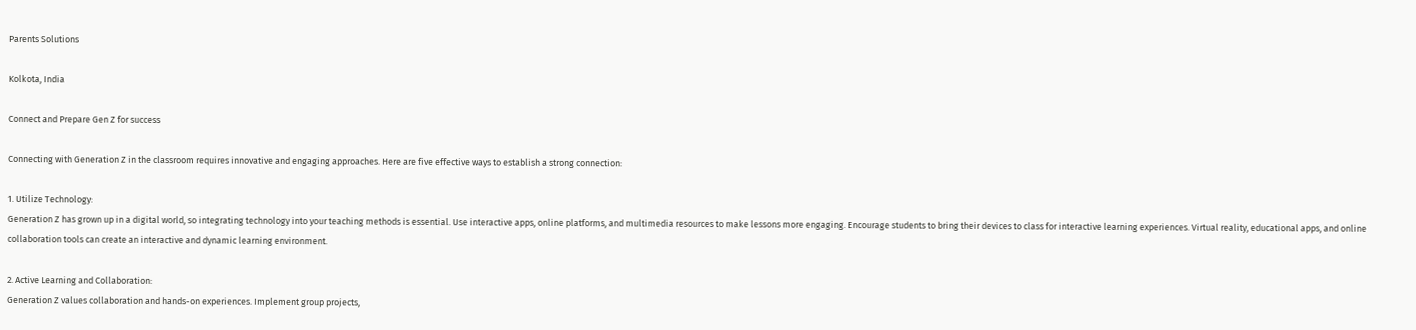Parents Solutions

Kolkota, India

Connect and Prepare Gen Z for success

Connecting with Generation Z in the classroom requires innovative and engaging approaches. Here are five effective ways to establish a strong connection:

1. Utilize Technology:
Generation Z has grown up in a digital world, so integrating technology into your teaching methods is essential. Use interactive apps, online platforms, and multimedia resources to make lessons more engaging. Encourage students to bring their devices to class for interactive learning experiences. Virtual reality, educational apps, and online collaboration tools can create an interactive and dynamic learning environment.

2. Active Learning and Collaboration:
Generation Z values collaboration and hands-on experiences. Implement group projects,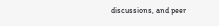discussions, and peer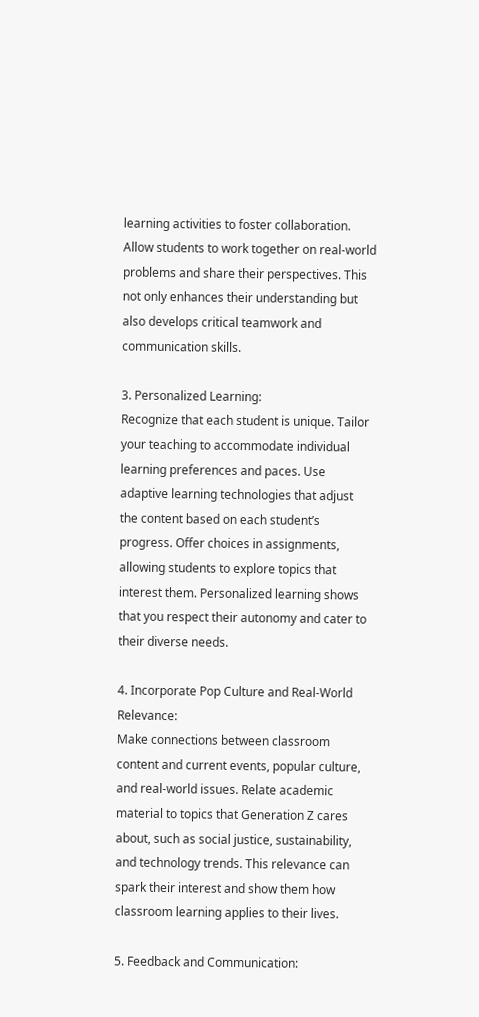learning activities to foster collaboration. Allow students to work together on real-world problems and share their perspectives. This not only enhances their understanding but also develops critical teamwork and communication skills.

3. Personalized Learning:
Recognize that each student is unique. Tailor your teaching to accommodate individual learning preferences and paces. Use adaptive learning technologies that adjust the content based on each student’s progress. Offer choices in assignments, allowing students to explore topics that interest them. Personalized learning shows that you respect their autonomy and cater to their diverse needs.

4. Incorporate Pop Culture and Real-World Relevance:
Make connections between classroom content and current events, popular culture, and real-world issues. Relate academic material to topics that Generation Z cares about, such as social justice, sustainability, and technology trends. This relevance can spark their interest and show them how classroom learning applies to their lives.

5. Feedback and Communication: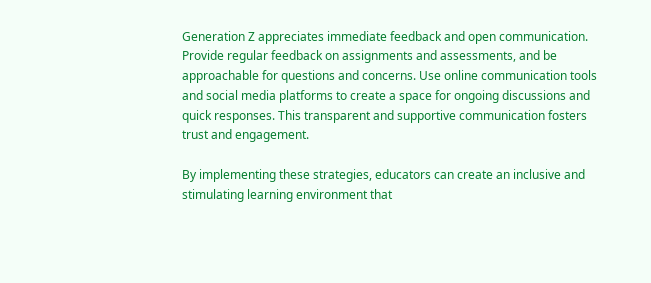Generation Z appreciates immediate feedback and open communication. Provide regular feedback on assignments and assessments, and be approachable for questions and concerns. Use online communication tools and social media platforms to create a space for ongoing discussions and quick responses. This transparent and supportive communication fosters trust and engagement.

By implementing these strategies, educators can create an inclusive and stimulating learning environment that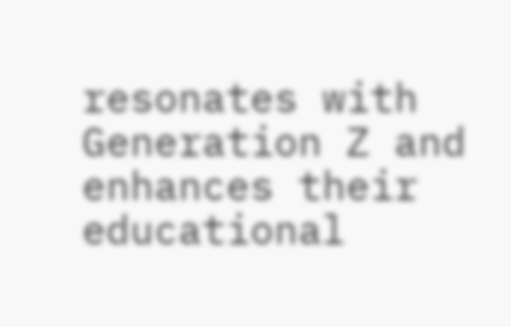resonates with Generation Z and enhances their educational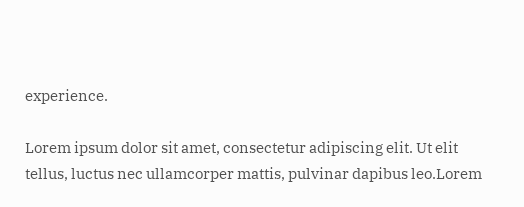experience.

Lorem ipsum dolor sit amet, consectetur adipiscing elit. Ut elit tellus, luctus nec ullamcorper mattis, pulvinar dapibus leo.Lorem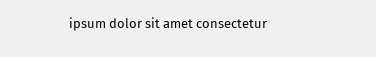ipsum dolor sit amet consectetur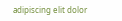adipiscing elit dolor